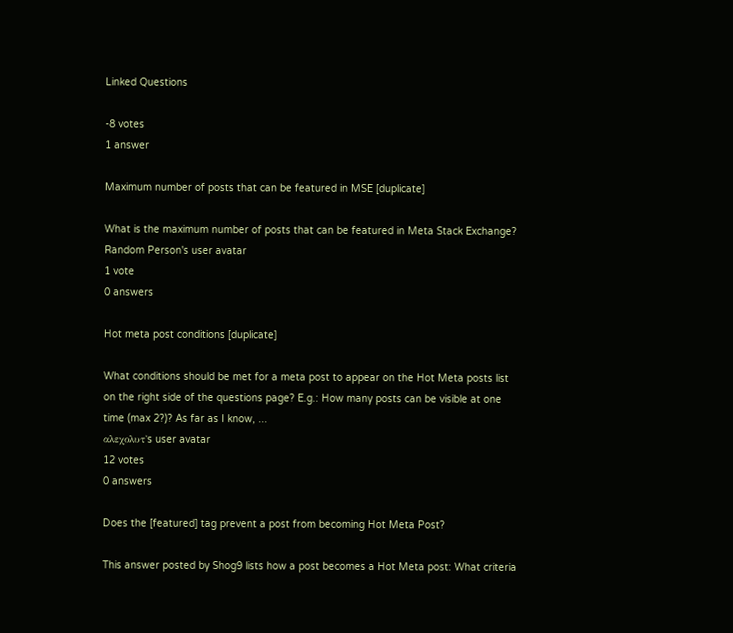Linked Questions

-8 votes
1 answer

Maximum number of posts that can be featured in MSE [duplicate]

What is the maximum number of posts that can be featured in Meta Stack Exchange?
Random Person's user avatar
1 vote
0 answers

Hot meta post conditions [duplicate]

What conditions should be met for a meta post to appear on the Hot Meta posts list on the right side of the questions page? E.g.: How many posts can be visible at one time (max 2?)? As far as I know, ...
αλεχολυτ's user avatar
12 votes
0 answers

Does the [featured] tag prevent a post from becoming Hot Meta Post?

This answer posted by Shog9 lists how a post becomes a Hot Meta post: What criteria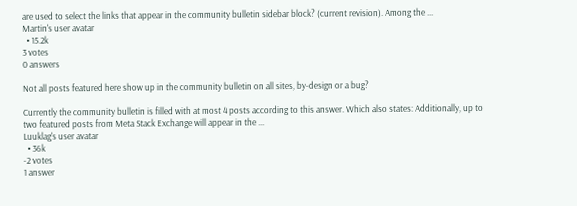are used to select the links that appear in the community bulletin sidebar block? (current revision). Among the ...
Martin's user avatar
  • 15.2k
3 votes
0 answers

Not all posts featured here show up in the community bulletin on all sites, by-design or a bug?

Currently the community bulletin is filled with at most 4 posts according to this answer. Which also states: Additionally, up to two featured posts from Meta Stack Exchange will appear in the ...
Luuklag's user avatar
  • 36k
-2 votes
1 answer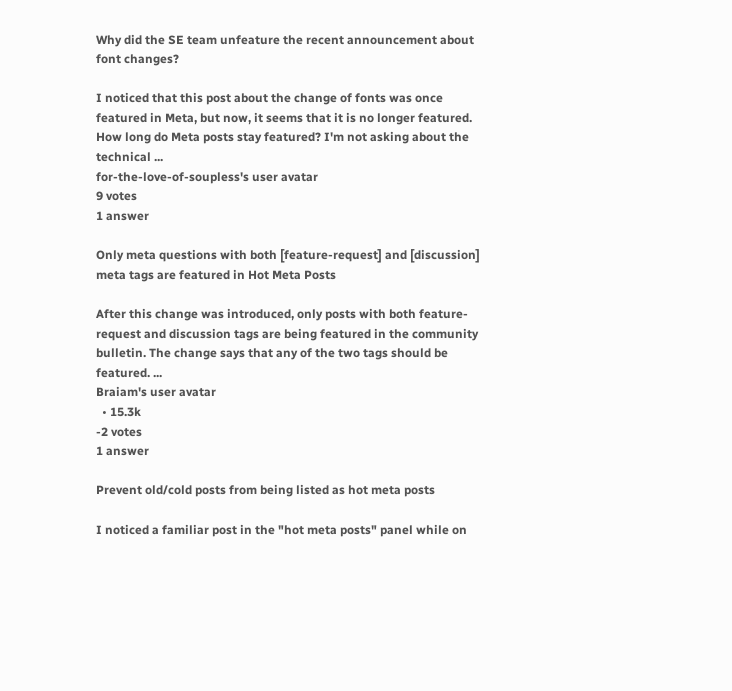Why did the SE team unfeature the recent announcement about font changes?

I noticed that this post about the change of fonts was once featured in Meta, but now, it seems that it is no longer featured. How long do Meta posts stay featured? I'm not asking about the technical ...
for-the-love-of-soupless's user avatar
9 votes
1 answer

Only meta questions with both [feature-request] and [discussion] meta tags are featured in Hot Meta Posts

After this change was introduced, only posts with both feature-request and discussion tags are being featured in the community bulletin. The change says that any of the two tags should be featured. ...
Braiam's user avatar
  • 15.3k
-2 votes
1 answer

Prevent old/cold posts from being listed as hot meta posts

I noticed a familiar post in the "hot meta posts" panel while on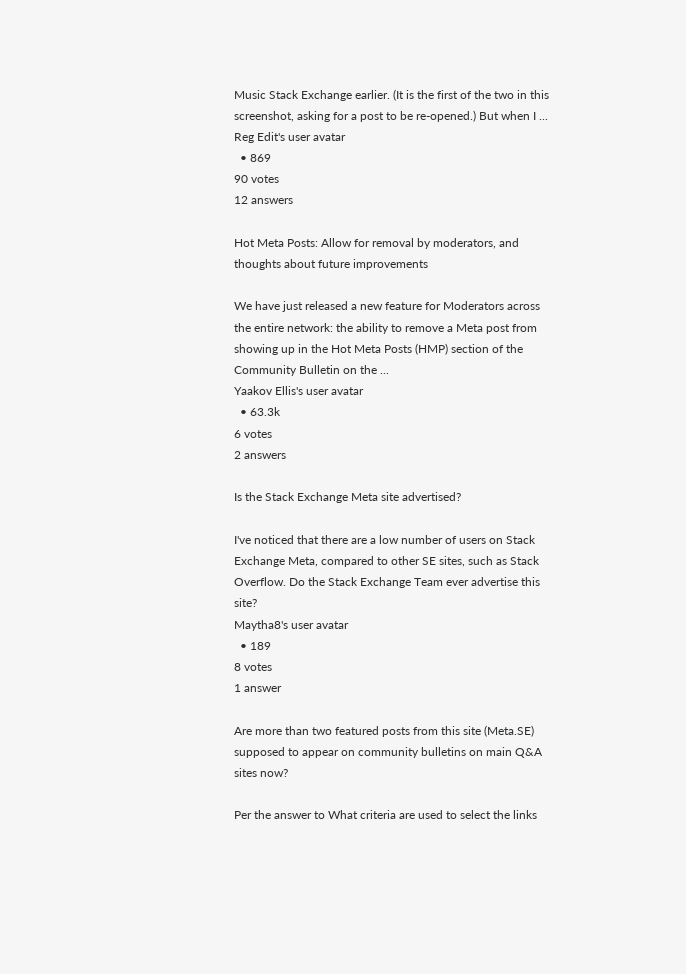Music Stack Exchange earlier. (It is the first of the two in this screenshot, asking for a post to be re-opened.) But when I ...
Reg Edit's user avatar
  • 869
90 votes
12 answers

Hot Meta Posts: Allow for removal by moderators, and thoughts about future improvements

We have just released a new feature for Moderators across the entire network: the ability to remove a Meta post from showing up in the Hot Meta Posts (HMP) section of the Community Bulletin on the ...
Yaakov Ellis's user avatar
  • 63.3k
6 votes
2 answers

Is the Stack Exchange Meta site advertised?

I've noticed that there are a low number of users on Stack Exchange Meta, compared to other SE sites, such as Stack Overflow. Do the Stack Exchange Team ever advertise this site?
Maytha8's user avatar
  • 189
8 votes
1 answer

Are more than two featured posts from this site (Meta.SE) supposed to appear on community bulletins on main Q&A sites now?

Per the answer to What criteria are used to select the links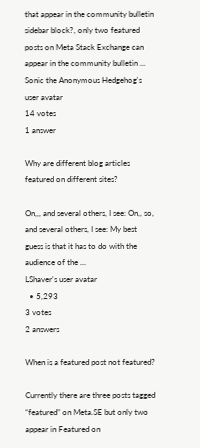that appear in the community bulletin sidebar block?, only two featured posts on Meta Stack Exchange can appear in the community bulletin ...
Sonic the Anonymous Hedgehog's user avatar
14 votes
1 answer

Why are different blog articles featured on different sites?

On,,, and several others, I see: On,, so, and several others, I see: My best guess is that it has to do with the audience of the ...
LShaver's user avatar
  • 5,293
3 votes
2 answers

When is a featured post not featured?

Currently there are three posts tagged “featured” on Meta.SE but only two appear in Featured on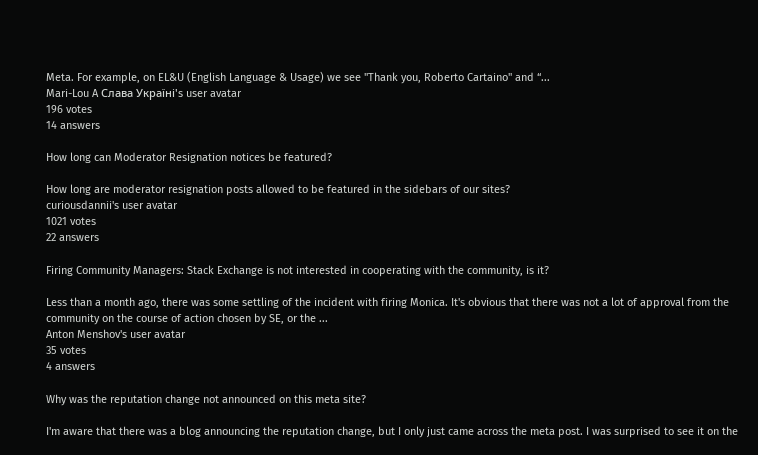Meta. For example, on EL&U (English Language & Usage) we see "Thank you, Roberto Cartaino" and “...
Mari-Lou A Слава Україні's user avatar
196 votes
14 answers

How long can Moderator Resignation notices be featured?

How long are moderator resignation posts allowed to be featured in the sidebars of our sites?
curiousdannii's user avatar
1021 votes
22 answers

Firing Community Managers: Stack Exchange is not interested in cooperating with the community, is it?

Less than a month ago, there was some settling of the incident with firing Monica. It's obvious that there was not a lot of approval from the community on the course of action chosen by SE, or the ...
Anton Menshov's user avatar
35 votes
4 answers

Why was the reputation change not announced on this meta site?

I'm aware that there was a blog announcing the reputation change, but I only just came across the meta post. I was surprised to see it on the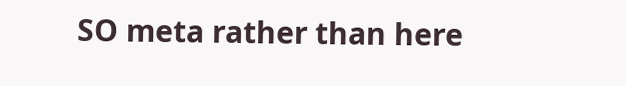SO meta rather than here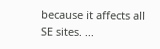because it affects all SE sites. ...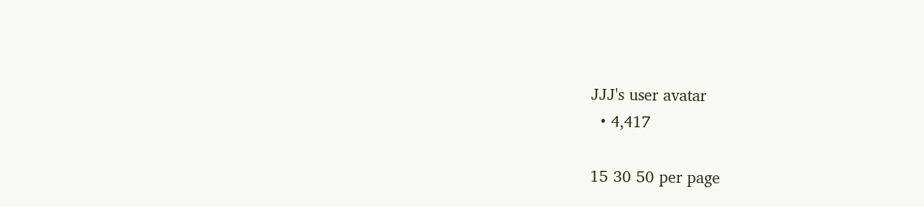JJJ's user avatar
  • 4,417

15 30 50 per page